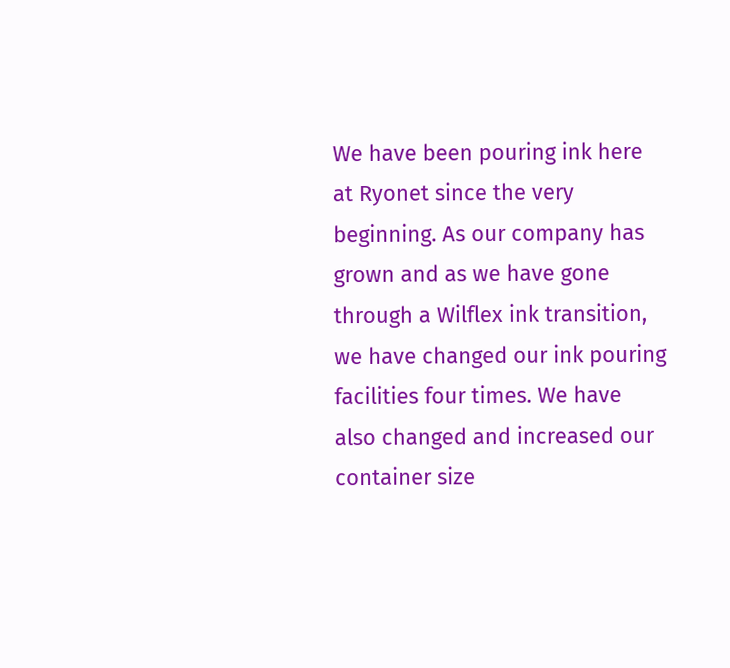We have been pouring ink here at Ryonet since the very beginning. As our company has grown and as we have gone through a Wilflex ink transition, we have changed our ink pouring facilities four times. We have also changed and increased our container size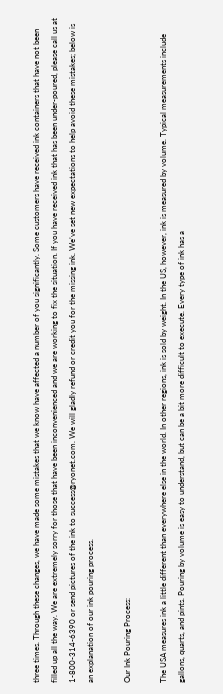three times. Through these changes, we have made some mistakes that we know have affected a number of you significantly. Some customers have received ink containers that have not been filled up all the way. We are extremely sorry for those that have been inconvenienced and we are working to fix the situation. If you have received ink that has been under-poured, please call us at 1-800-314-6390 or send pictures of the ink to success@ryonet.com. We will gladly refund or credit you for the missing ink. We’ve set new expectations to help avoid these mistakes; below is an explanation of our ink pouring process.

Our Ink Pouring Process:

The USA measures ink a little different than everywhere else in the world. In other regions, ink is sold by weight. In the US, however, ink is measured by volume. Typical measurements include gallons, quarts, and pints. Pouring by volume is easy to understand, but can be a bit more difficult to execute. Every type of ink has a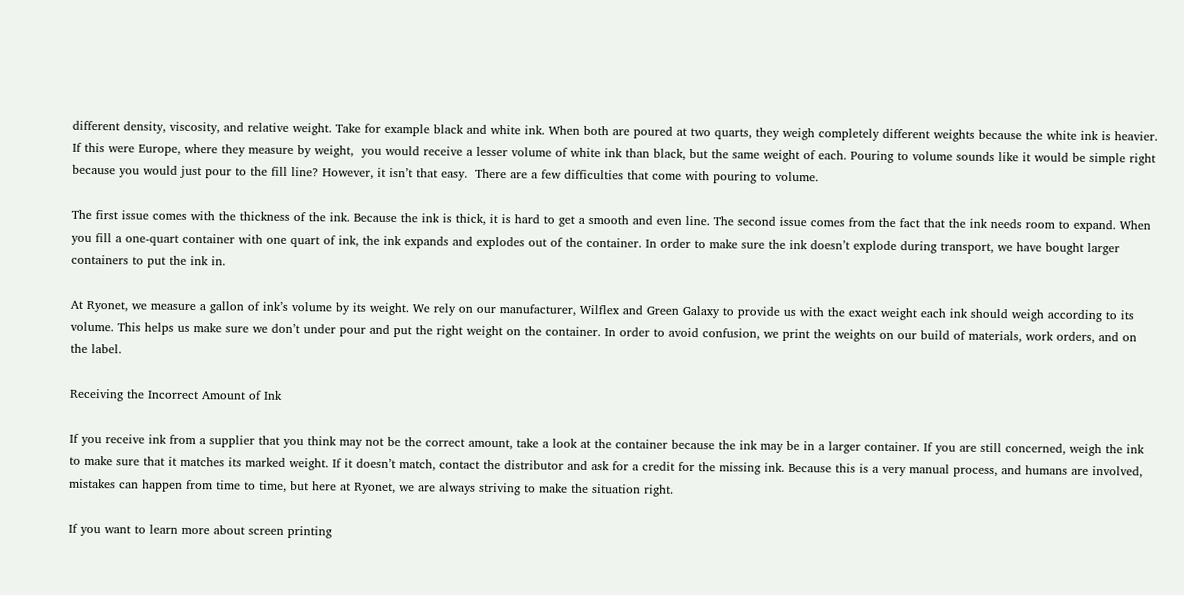different density, viscosity, and relative weight. Take for example black and white ink. When both are poured at two quarts, they weigh completely different weights because the white ink is heavier. If this were Europe, where they measure by weight,  you would receive a lesser volume of white ink than black, but the same weight of each. Pouring to volume sounds like it would be simple right because you would just pour to the fill line? However, it isn’t that easy.  There are a few difficulties that come with pouring to volume.

The first issue comes with the thickness of the ink. Because the ink is thick, it is hard to get a smooth and even line. The second issue comes from the fact that the ink needs room to expand. When you fill a one-quart container with one quart of ink, the ink expands and explodes out of the container. In order to make sure the ink doesn’t explode during transport, we have bought larger containers to put the ink in.

At Ryonet, we measure a gallon of ink’s volume by its weight. We rely on our manufacturer, Wilflex and Green Galaxy to provide us with the exact weight each ink should weigh according to its volume. This helps us make sure we don’t under pour and put the right weight on the container. In order to avoid confusion, we print the weights on our build of materials, work orders, and on the label.

Receiving the Incorrect Amount of Ink

If you receive ink from a supplier that you think may not be the correct amount, take a look at the container because the ink may be in a larger container. If you are still concerned, weigh the ink to make sure that it matches its marked weight. If it doesn’t match, contact the distributor and ask for a credit for the missing ink. Because this is a very manual process, and humans are involved, mistakes can happen from time to time, but here at Ryonet, we are always striving to make the situation right.

If you want to learn more about screen printing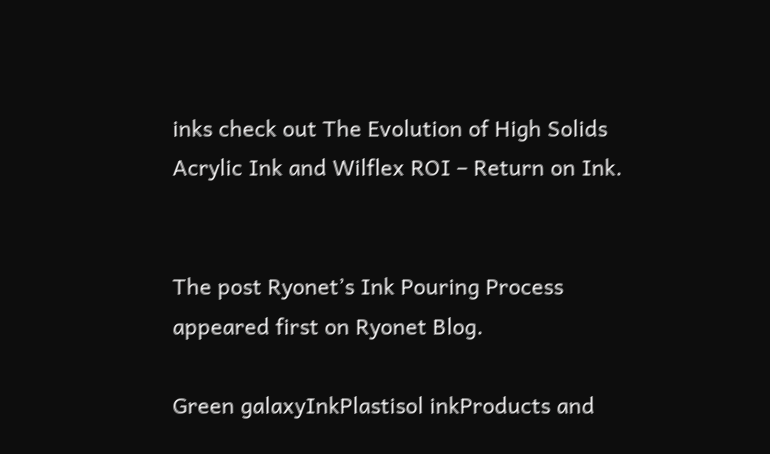inks check out The Evolution of High Solids Acrylic Ink and Wilflex ROI – Return on Ink.


The post Ryonet’s Ink Pouring Process appeared first on Ryonet Blog.

Green galaxyInkPlastisol inkProducts and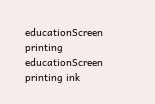educationScreen printing educationScreen printing ink